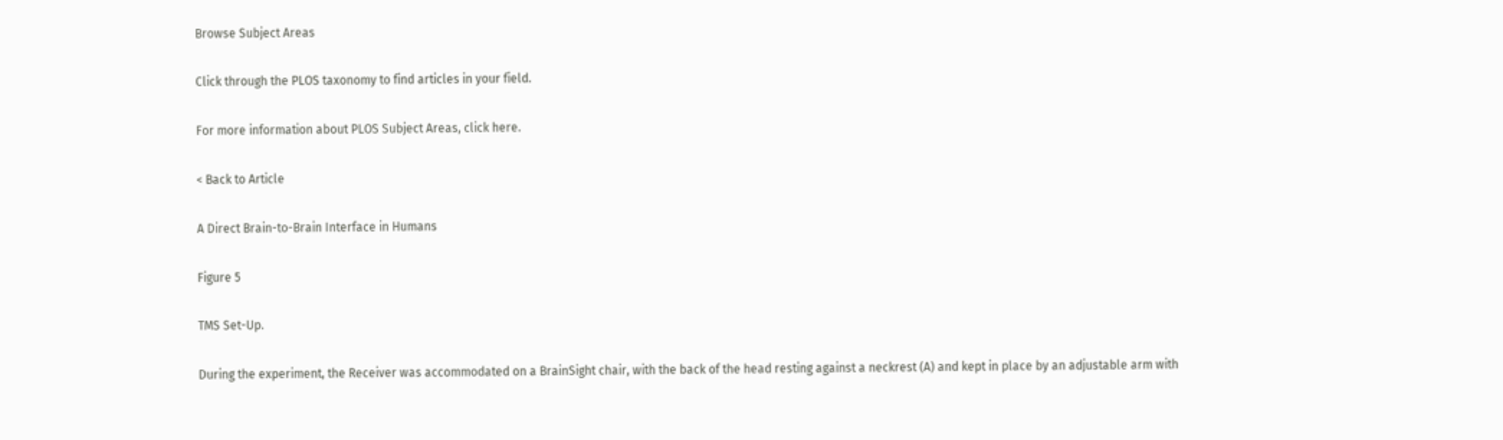Browse Subject Areas

Click through the PLOS taxonomy to find articles in your field.

For more information about PLOS Subject Areas, click here.

< Back to Article

A Direct Brain-to-Brain Interface in Humans

Figure 5

TMS Set-Up.

During the experiment, the Receiver was accommodated on a BrainSight chair, with the back of the head resting against a neckrest (A) and kept in place by an adjustable arm with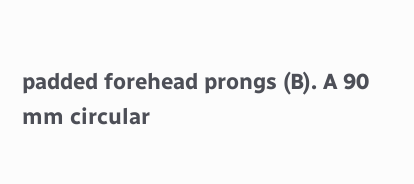padded forehead prongs (B). A 90 mm circular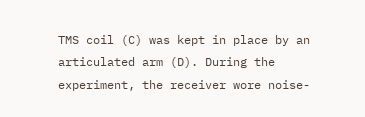TMS coil (C) was kept in place by an articulated arm (D). During the experiment, the receiver wore noise-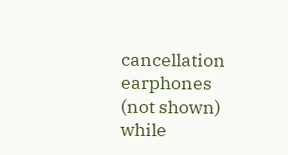cancellation earphones (not shown) while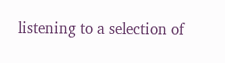listening to a selection of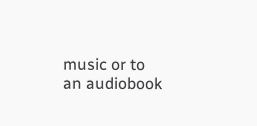music or to an audiobook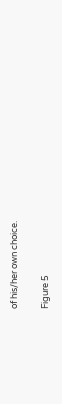of his/her own choice.

Figure 5